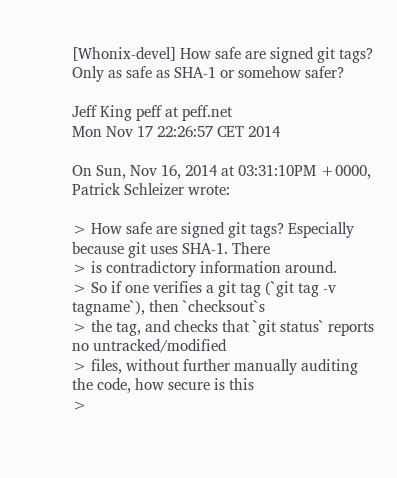[Whonix-devel] How safe are signed git tags? Only as safe as SHA-1 or somehow safer?

Jeff King peff at peff.net
Mon Nov 17 22:26:57 CET 2014

On Sun, Nov 16, 2014 at 03:31:10PM +0000, Patrick Schleizer wrote:

> How safe are signed git tags? Especially because git uses SHA-1. There
> is contradictory information around.
> So if one verifies a git tag (`git tag -v tagname`), then `checksout`s
> the tag, and checks that `git status` reports no untracked/modified
> files, without further manually auditing the code, how secure is this
>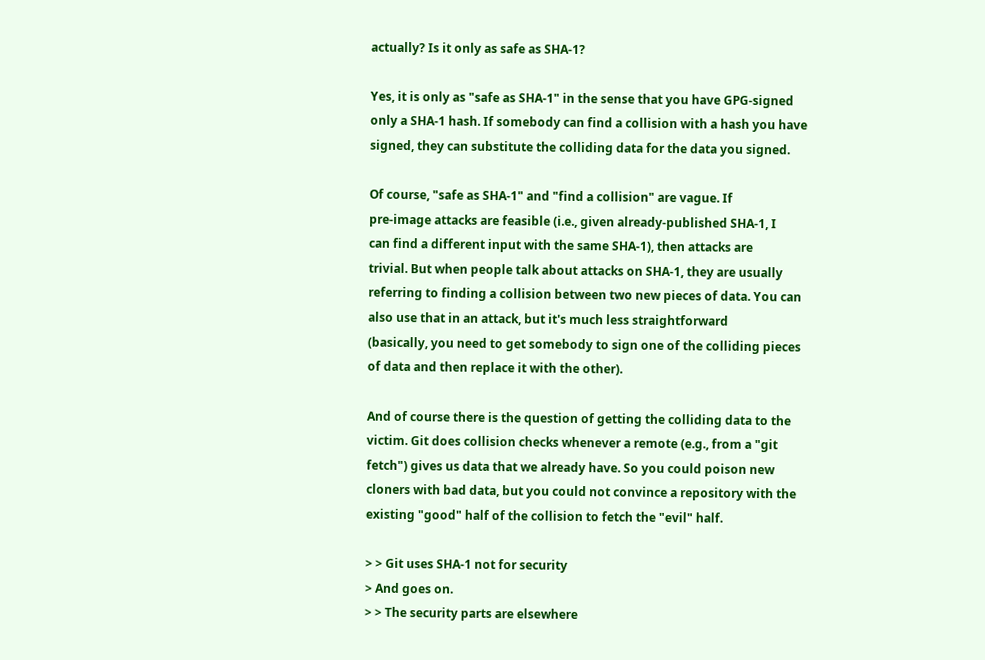actually? Is it only as safe as SHA-1?

Yes, it is only as "safe as SHA-1" in the sense that you have GPG-signed
only a SHA-1 hash. If somebody can find a collision with a hash you have
signed, they can substitute the colliding data for the data you signed.

Of course, "safe as SHA-1" and "find a collision" are vague. If
pre-image attacks are feasible (i.e., given already-published SHA-1, I
can find a different input with the same SHA-1), then attacks are
trivial. But when people talk about attacks on SHA-1, they are usually
referring to finding a collision between two new pieces of data. You can
also use that in an attack, but it's much less straightforward
(basically, you need to get somebody to sign one of the colliding pieces
of data and then replace it with the other).

And of course there is the question of getting the colliding data to the
victim. Git does collision checks whenever a remote (e.g., from a "git
fetch") gives us data that we already have. So you could poison new
cloners with bad data, but you could not convince a repository with the
existing "good" half of the collision to fetch the "evil" half.

> > Git uses SHA-1 not for security
> And goes on.
> > The security parts are elsewhere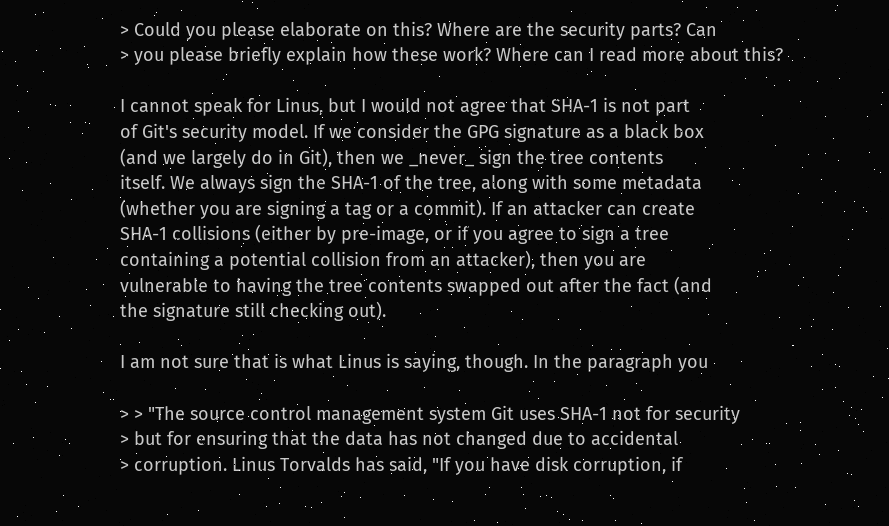> Could you please elaborate on this? Where are the security parts? Can
> you please briefly explain how these work? Where can I read more about this?

I cannot speak for Linus, but I would not agree that SHA-1 is not part
of Git's security model. If we consider the GPG signature as a black box
(and we largely do in Git), then we _never_ sign the tree contents
itself. We always sign the SHA-1 of the tree, along with some metadata
(whether you are signing a tag or a commit). If an attacker can create
SHA-1 collisions (either by pre-image, or if you agree to sign a tree
containing a potential collision from an attacker), then you are
vulnerable to having the tree contents swapped out after the fact (and
the signature still checking out).

I am not sure that is what Linus is saying, though. In the paragraph you

> > "The source control management system Git uses SHA-1 not for security
> but for ensuring that the data has not changed due to accidental
> corruption. Linus Torvalds has said, "If you have disk corruption, if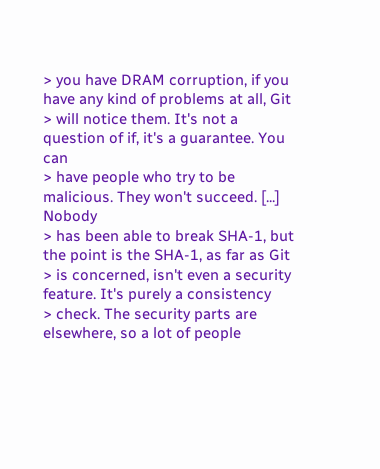> you have DRAM corruption, if you have any kind of problems at all, Git
> will notice them. It's not a question of if, it's a guarantee. You can
> have people who try to be malicious. They won't succeed. [...] Nobody
> has been able to break SHA-1, but the point is the SHA-1, as far as Git
> is concerned, isn't even a security feature. It's purely a consistency
> check. The security parts are elsewhere, so a lot of people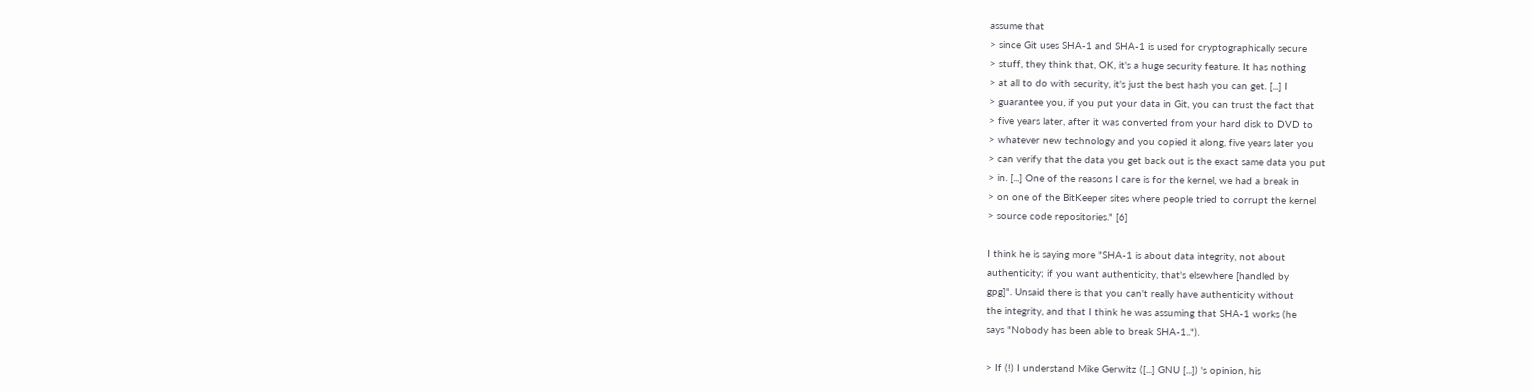assume that
> since Git uses SHA-1 and SHA-1 is used for cryptographically secure
> stuff, they think that, OK, it's a huge security feature. It has nothing
> at all to do with security, it's just the best hash you can get. [...] I
> guarantee you, if you put your data in Git, you can trust the fact that
> five years later, after it was converted from your hard disk to DVD to
> whatever new technology and you copied it along, five years later you
> can verify that the data you get back out is the exact same data you put
> in. [...] One of the reasons I care is for the kernel, we had a break in
> on one of the BitKeeper sites where people tried to corrupt the kernel
> source code repositories." [6]

I think he is saying more "SHA-1 is about data integrity, not about
authenticity; if you want authenticity, that's elsewhere [handled by
gpg]". Unsaid there is that you can't really have authenticity without
the integrity, and that I think he was assuming that SHA-1 works (he
says "Nobody has been able to break SHA-1..").

> If (!) I understand Mike Gerwitz ([...] GNU [...]) 's opinion, his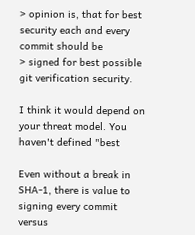> opinion is, that for best security each and every commit should be
> signed for best possible git verification security.

I think it would depend on your threat model. You haven't defined "best

Even without a break in SHA-1, there is value to signing every commit
versus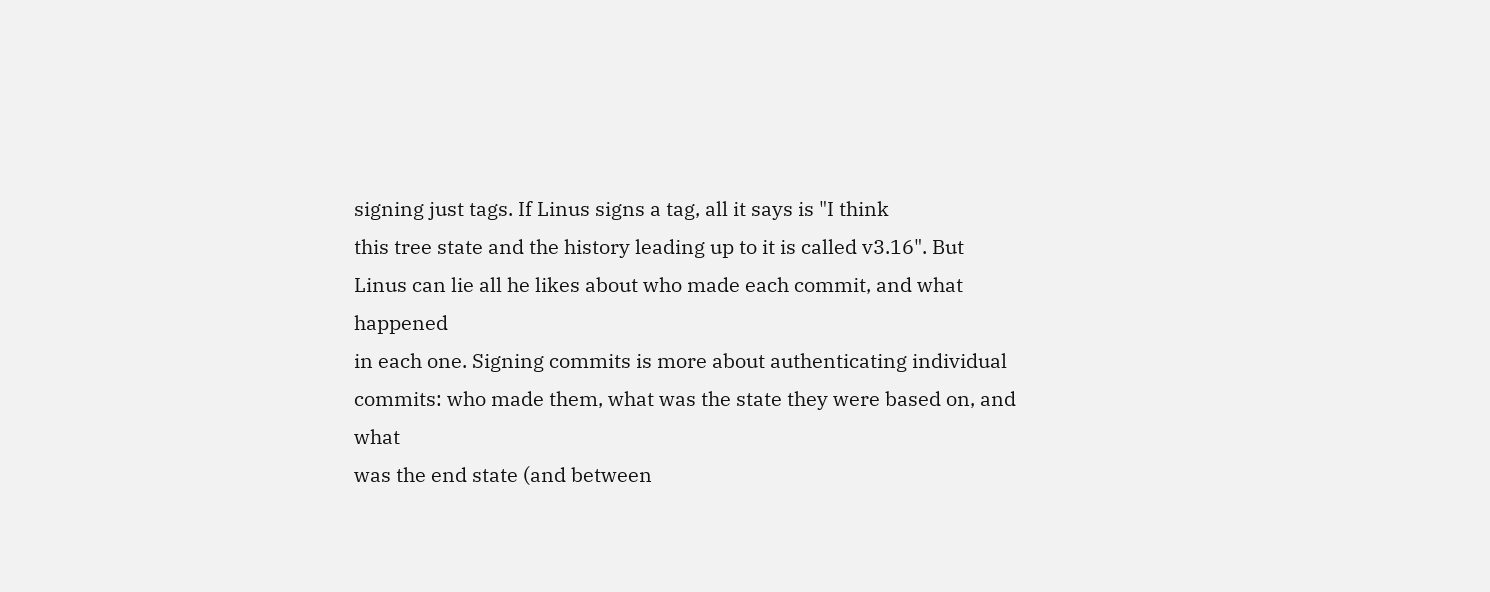signing just tags. If Linus signs a tag, all it says is "I think
this tree state and the history leading up to it is called v3.16". But
Linus can lie all he likes about who made each commit, and what happened
in each one. Signing commits is more about authenticating individual
commits: who made them, what was the state they were based on, and what
was the end state (and between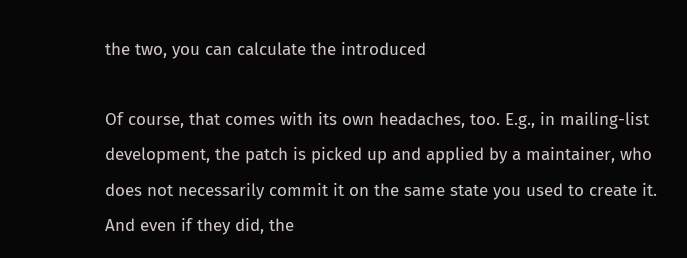the two, you can calculate the introduced

Of course, that comes with its own headaches, too. E.g., in mailing-list
development, the patch is picked up and applied by a maintainer, who
does not necessarily commit it on the same state you used to create it.
And even if they did, the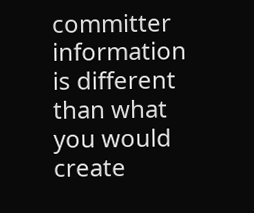committer information is different than what
you would create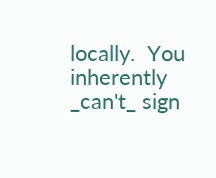locally.  You inherently _can't_ sign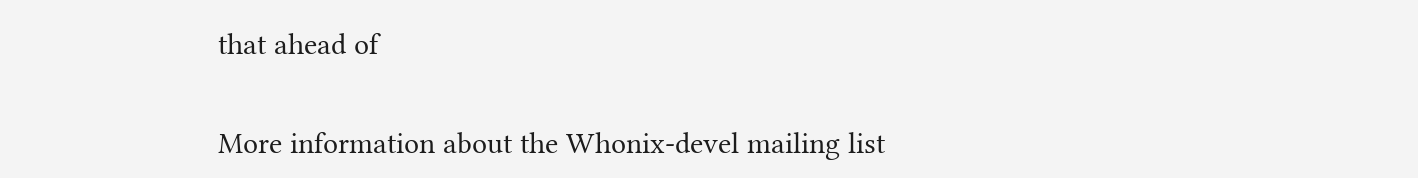that ahead of


More information about the Whonix-devel mailing list